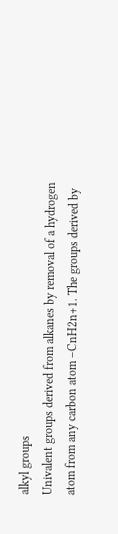alkyl groups
Univalent groups derived from alkanes by removal of a hydrogen atom from any carbon atom –CnH2n+1. The groups derived by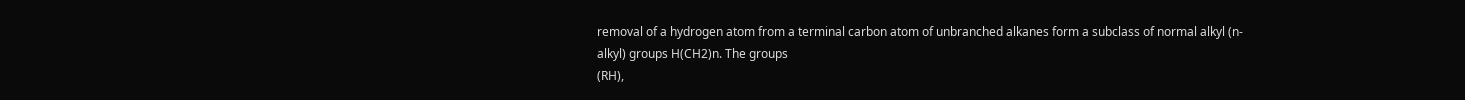removal of a hydrogen atom from a terminal carbon atom of unbranched alkanes form a subclass of normal alkyl (n-alkyl) groups H(CH2)n. The groups
(RH),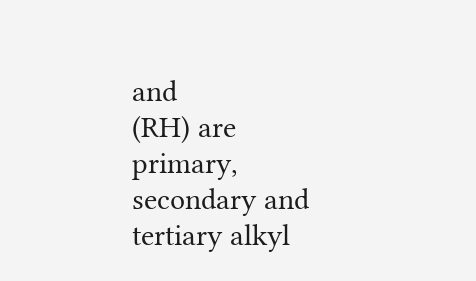and
(RH) are primary, secondary and tertiary alkyl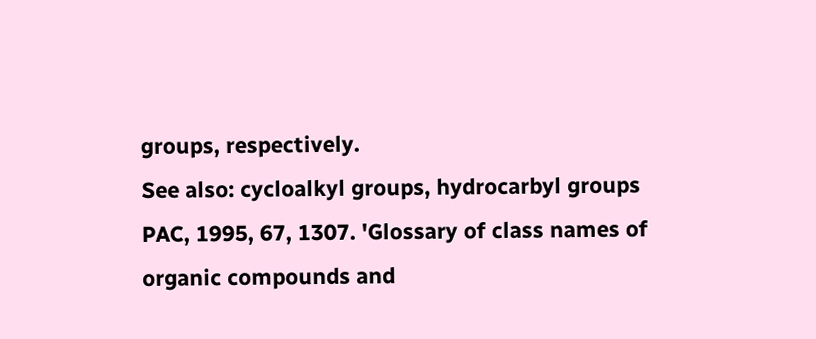groups, respectively.
See also: cycloalkyl groups, hydrocarbyl groups
PAC, 1995, 67, 1307. 'Glossary of class names of organic compounds and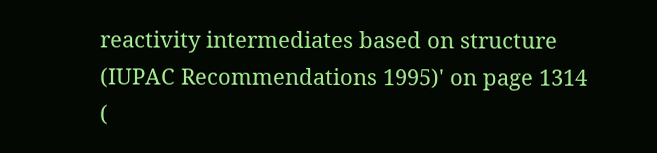reactivity intermediates based on structure (IUPAC Recommendations 1995)' on page 1314 (